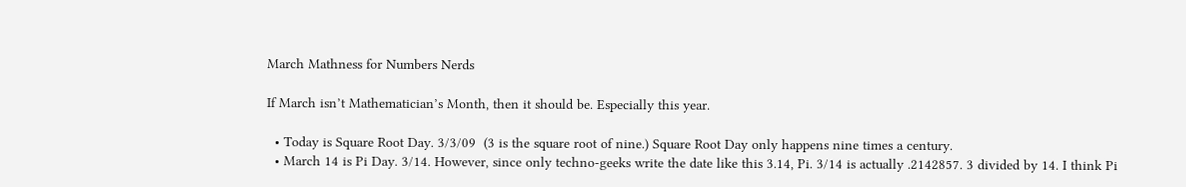March Mathness for Numbers Nerds

If March isn’t Mathematician’s Month, then it should be. Especially this year.

  • Today is Square Root Day. 3/3/09  (3 is the square root of nine.) Square Root Day only happens nine times a century.
  • March 14 is Pi Day. 3/14. However, since only techno-geeks write the date like this 3.14, Pi. 3/14 is actually .2142857. 3 divided by 14. I think Pi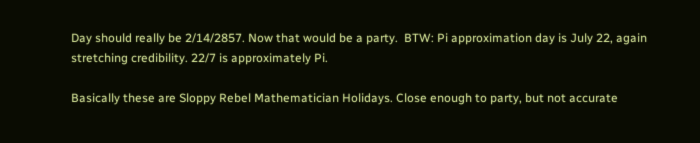Day should really be 2/14/2857. Now that would be a party.  BTW: Pi approximation day is July 22, again stretching credibility. 22/7 is approximately Pi.

Basically these are Sloppy Rebel Mathematician Holidays. Close enough to party, but not accurate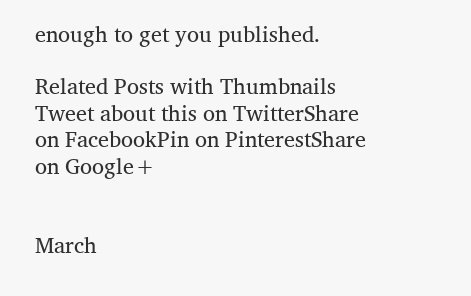enough to get you published.

Related Posts with Thumbnails
Tweet about this on TwitterShare on FacebookPin on PinterestShare on Google+


March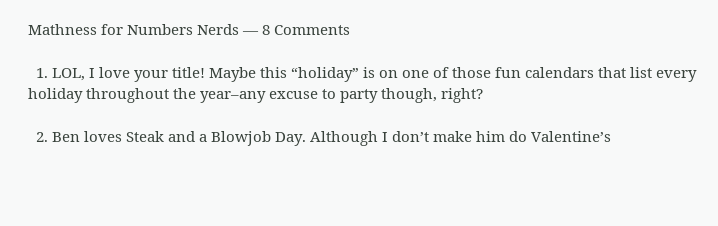Mathness for Numbers Nerds — 8 Comments

  1. LOL, I love your title! Maybe this “holiday” is on one of those fun calendars that list every holiday throughout the year–any excuse to party though, right?

  2. Ben loves Steak and a Blowjob Day. Although I don’t make him do Valentine’s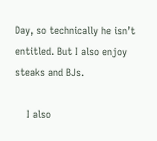Day, so technically he isn’t entitled. But I also enjoy steaks and BJs.

    I also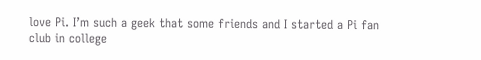love Pi. I’m such a geek that some friends and I started a Pi fan club in college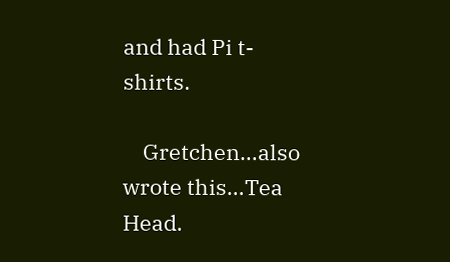and had Pi t-shirts.

    Gretchen…also wrote this…Tea Head.